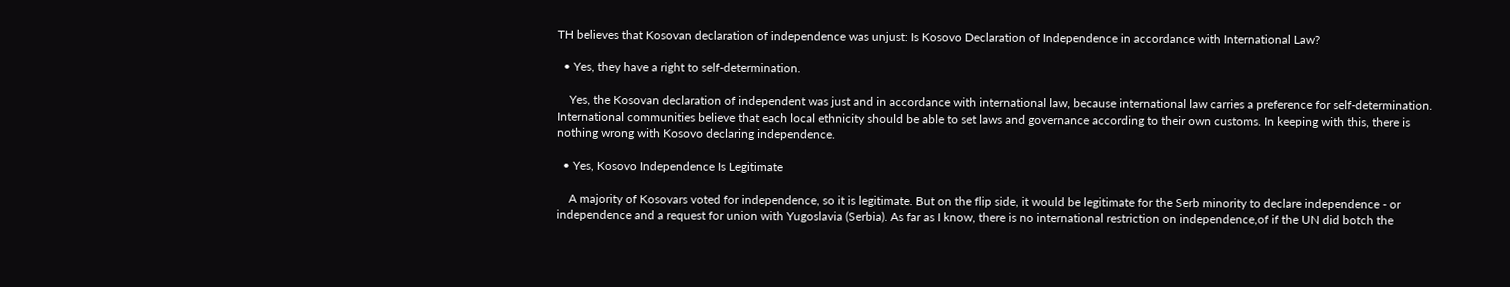TH believes that Kosovan declaration of independence was unjust: Is Kosovo Declaration of Independence in accordance with International Law?

  • Yes, they have a right to self-determination.

    Yes, the Kosovan declaration of independent was just and in accordance with international law, because international law carries a preference for self-determination. International communities believe that each local ethnicity should be able to set laws and governance according to their own customs. In keeping with this, there is nothing wrong with Kosovo declaring independence.

  • Yes, Kosovo Independence Is Legitimate

    A majority of Kosovars voted for independence, so it is legitimate. But on the flip side, it would be legitimate for the Serb minority to declare independence - or independence and a request for union with Yugoslavia (Serbia). As far as I know, there is no international restriction on independence,of if the UN did botch the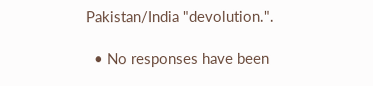Pakistan/India "devolution.".

  • No responses have been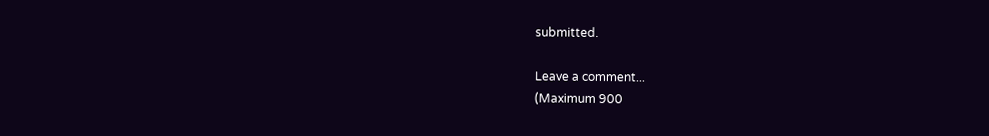submitted.

Leave a comment...
(Maximum 900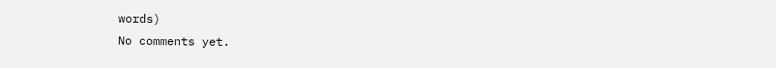words)
No comments yet.